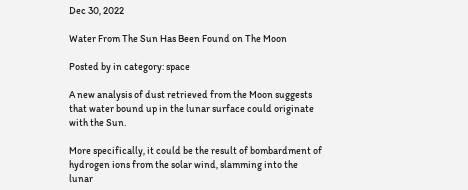Dec 30, 2022

Water From The Sun Has Been Found on The Moon

Posted by in category: space

A new analysis of dust retrieved from the Moon suggests that water bound up in the lunar surface could originate with the Sun.

More specifically, it could be the result of bombardment of hydrogen ions from the solar wind, slamming into the lunar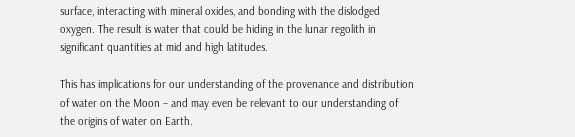surface, interacting with mineral oxides, and bonding with the dislodged oxygen. The result is water that could be hiding in the lunar regolith in significant quantities at mid and high latitudes.

This has implications for our understanding of the provenance and distribution of water on the Moon – and may even be relevant to our understanding of the origins of water on Earth.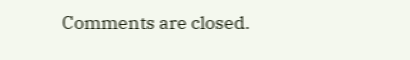Comments are closed.